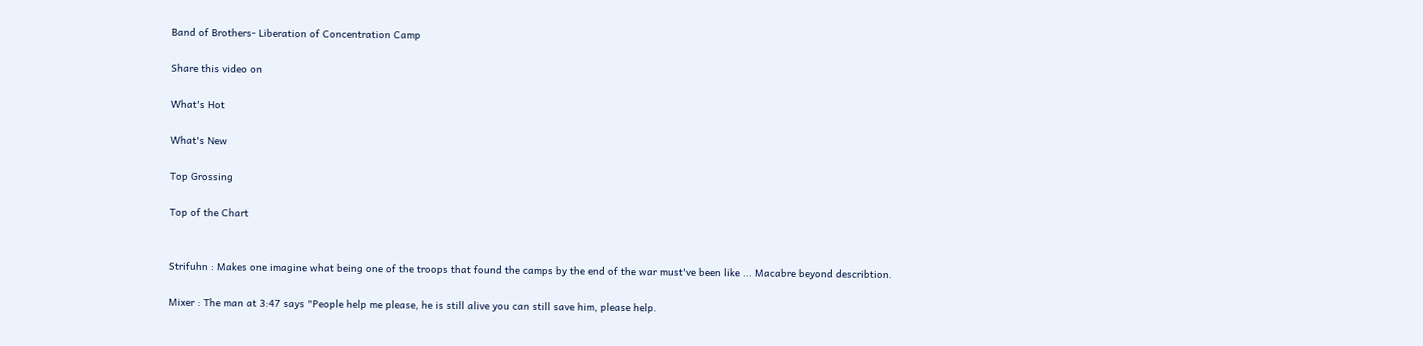Band of Brothers- Liberation of Concentration Camp

Share this video on

What's Hot

What's New

Top Grossing

Top of the Chart


Strifuhn : Makes one imagine what being one of the troops that found the camps by the end of the war must've been like ... Macabre beyond describtion.

Mixer : The man at 3:47 says "People help me please, he is still alive you can still save him, please help.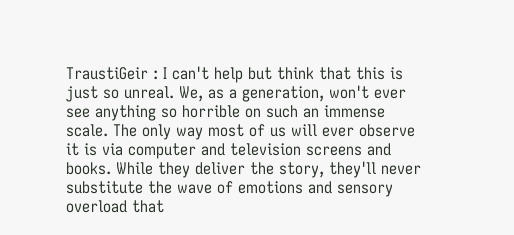TraustiGeir : I can't help but think that this is just so unreal. We, as a generation, won't ever see anything so horrible on such an immense scale. The only way most of us will ever observe it is via computer and television screens and books. While they deliver the story, they'll never substitute the wave of emotions and sensory overload that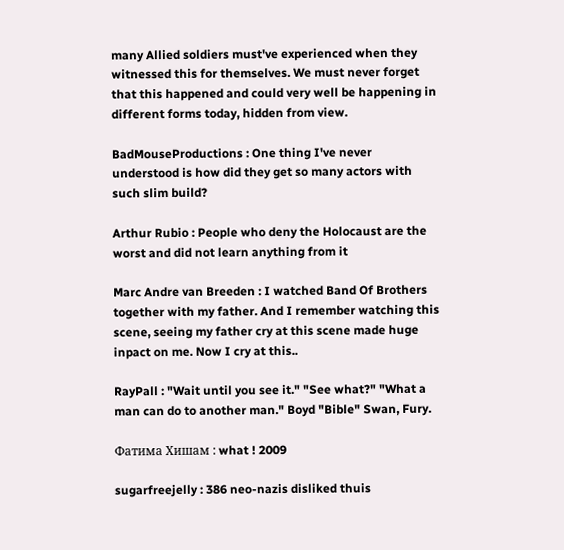many Allied soldiers must've experienced when they witnessed this for themselves. We must never forget that this happened and could very well be happening in different forms today, hidden from view.

BadMouseProductions : One thing I've never understood is how did they get so many actors with such slim build?

Arthur Rubio : People who deny the Holocaust are the worst and did not learn anything from it

Marc Andre van Breeden : I watched Band Of Brothers together with my father. And I remember watching this scene, seeing my father cry at this scene made huge inpact on me. Now I cry at this..

RayPall : "Wait until you see it." "See what?" "What a man can do to another man." Boyd "Bible" Swan, Fury.

Фатима Хишам : what ! 2009

sugarfreejelly : 386 neo-nazis disliked thuis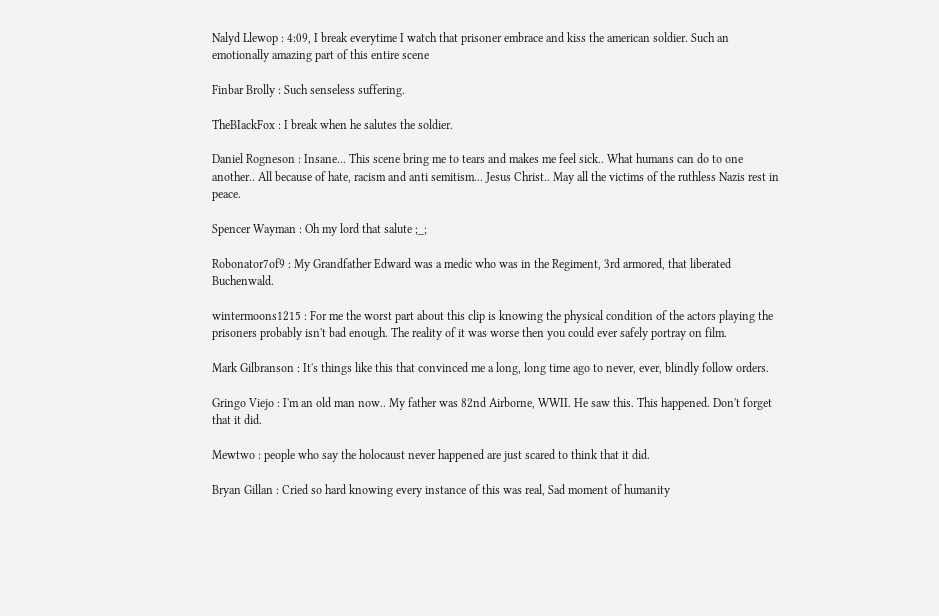Nalyd Llewop : 4:09, I break everytime I watch that prisoner embrace and kiss the american soldier. Such an emotionally amazing part of this entire scene

Finbar Brolly : Such senseless suffering.

TheBIackFox : I break when he salutes the soldier.

Daniel Rogneson : Insane... This scene bring me to tears and makes me feel sick.. What humans can do to one another.. All because of hate, racism and anti semitism... Jesus Christ.. May all the victims of the ruthless Nazis rest in peace.

Spencer Wayman : Oh my lord that salute ;_;

Robonator7of9 : My Grandfather Edward was a medic who was in the Regiment, 3rd armored, that liberated Buchenwald.

wintermoons1215 : For me the worst part about this clip is knowing the physical condition of the actors playing the prisoners probably isn't bad enough. The reality of it was worse then you could ever safely portray on film.

Mark Gilbranson : It's things like this that convinced me a long, long time ago to never, ever, blindly follow orders.

Gringo Viejo : I'm an old man now.. My father was 82nd Airborne, WWII. He saw this. This happened. Don't forget that it did.

Mewtwo : people who say the holocaust never happened are just scared to think that it did.

Bryan Gillan : Cried so hard knowing every instance of this was real, Sad moment of humanity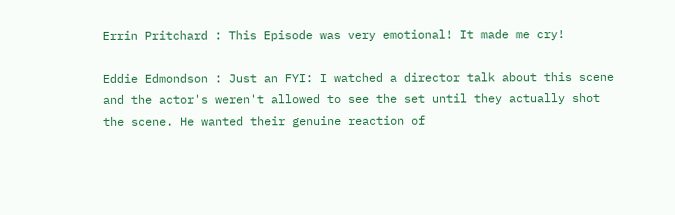Errin Pritchard : This Episode was very emotional! It made me cry!

Eddie Edmondson : Just an FYI: I watched a director talk about this scene and the actor's weren't allowed to see the set until they actually shot the scene. He wanted their genuine reaction of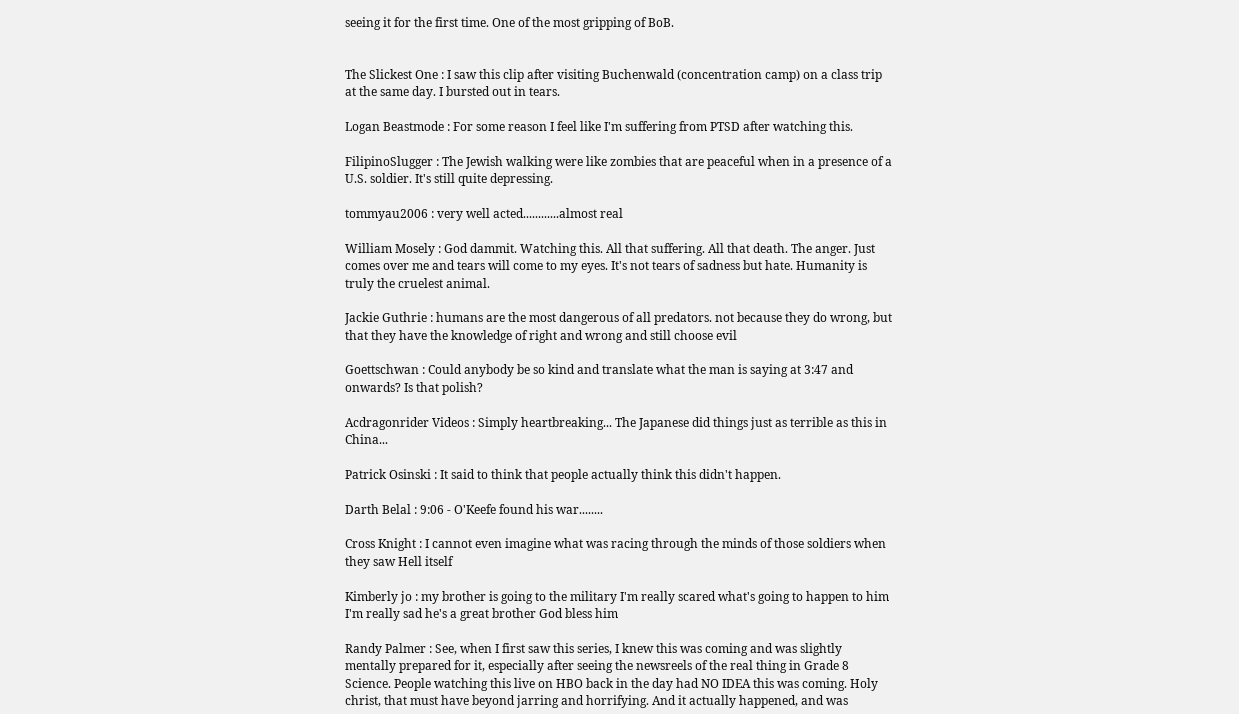seeing it for the first time. One of the most gripping of BoB.


The Slickest One : I saw this clip after visiting Buchenwald (concentration camp) on a class trip at the same day. I bursted out in tears.

Logan Beastmode : For some reason I feel like I'm suffering from PTSD after watching this.

FilipinoSlugger : The Jewish walking were like zombies that are peaceful when in a presence of a U.S. soldier. It's still quite depressing.

tommyau2006 : very well acted............almost real

William Mosely : God dammit. Watching this. All that suffering. All that death. The anger. Just comes over me and tears will come to my eyes. It's not tears of sadness but hate. Humanity is truly the cruelest animal.

Jackie Guthrie : humans are the most dangerous of all predators. not because they do wrong, but that they have the knowledge of right and wrong and still choose evil

Goettschwan : Could anybody be so kind and translate what the man is saying at 3:47 and onwards? Is that polish?

Acdragonrider Videos : Simply heartbreaking... The Japanese did things just as terrible as this in China...

Patrick Osinski : It said to think that people actually think this didn't happen.

Darth Belal : 9:06 - O'Keefe found his war........

Cross Knight : I cannot even imagine what was racing through the minds of those soldiers when they saw Hell itself

Kimberly jo : my brother is going to the military I'm really scared what's going to happen to him I'm really sad he's a great brother God bless him

Randy Palmer : See, when I first saw this series, I knew this was coming and was slightly mentally prepared for it, especially after seeing the newsreels of the real thing in Grade 8 Science. People watching this live on HBO back in the day had NO IDEA this was coming. Holy christ, that must have beyond jarring and horrifying. And it actually happened, and was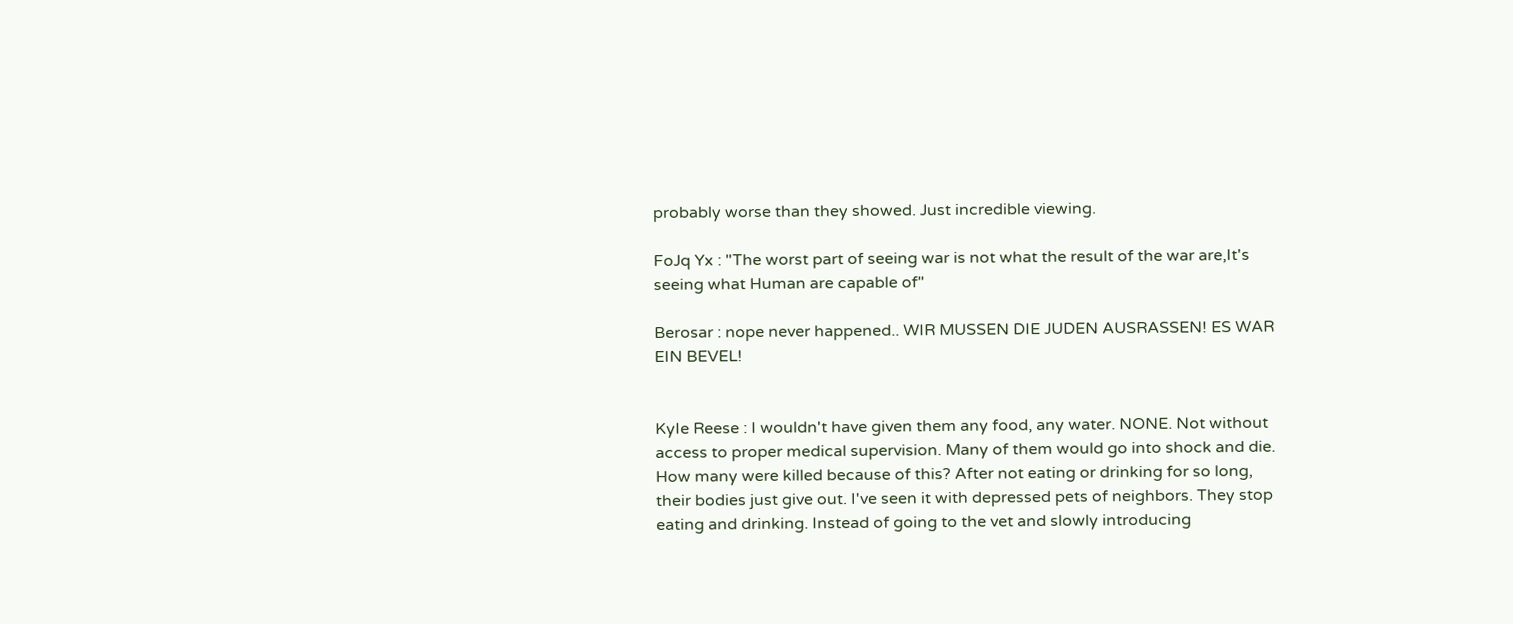probably worse than they showed. Just incredible viewing.

FoJq Yx : "The worst part of seeing war is not what the result of the war are,It's seeing what Human are capable of"

Berosar : nope never happened.. WIR MUSSEN DIE JUDEN AUSRASSEN! ES WAR EIN BEVEL!


KyIe Reese : I wouldn't have given them any food, any water. NONE. Not without access to proper medical supervision. Many of them would go into shock and die. How many were killed because of this? After not eating or drinking for so long, their bodies just give out. I've seen it with depressed pets of neighbors. They stop eating and drinking. Instead of going to the vet and slowly introducing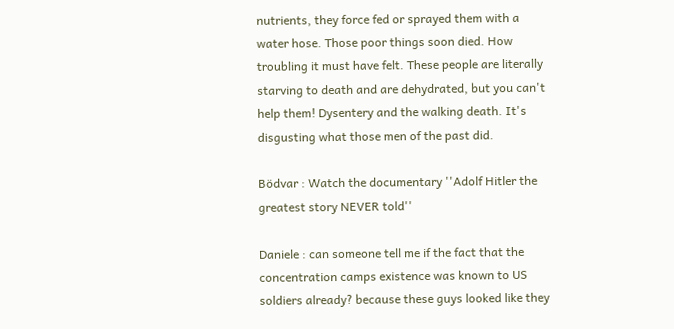nutrients, they force fed or sprayed them with a water hose. Those poor things soon died. How troubling it must have felt. These people are literally starving to death and are dehydrated, but you can't help them! Dysentery and the walking death. It's disgusting what those men of the past did.

Bödvar : Watch the documentary ''Adolf Hitler the greatest story NEVER told''

Daniele : can someone tell me if the fact that the concentration camps existence was known to US soldiers already? because these guys looked like they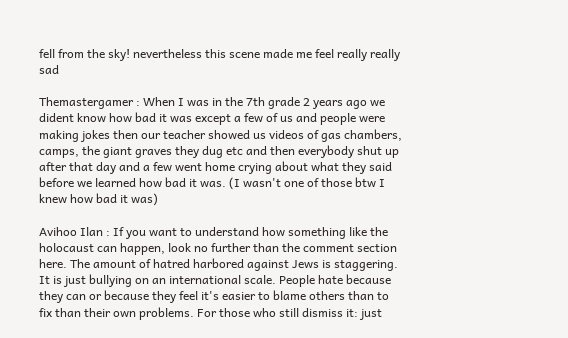fell from the sky! nevertheless this scene made me feel really really sad

Themastergamer : When I was in the 7th grade 2 years ago we dident know how bad it was except a few of us and people were making jokes then our teacher showed us videos of gas chambers, camps, the giant graves they dug etc and then everybody shut up after that day and a few went home crying about what they said before we learned how bad it was. (I wasn't one of those btw I knew how bad it was)

Avihoo Ilan : If you want to understand how something like the holocaust can happen, look no further than the comment section here. The amount of hatred harbored against Jews is staggering. It is just bullying on an international scale. People hate because they can or because they feel it's easier to blame others than to fix than their own problems. For those who still dismiss it: just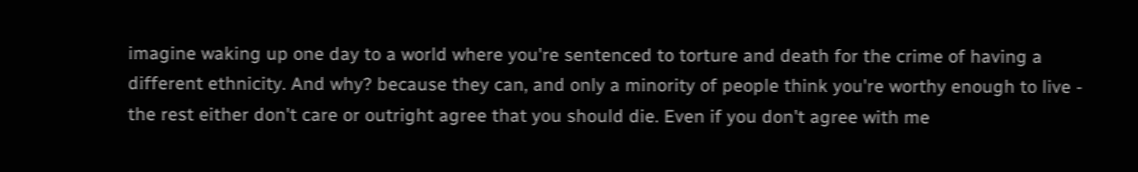imagine waking up one day to a world where you're sentenced to torture and death for the crime of having a different ethnicity. And why? because they can, and only a minority of people think you're worthy enough to live - the rest either don't care or outright agree that you should die. Even if you don't agree with me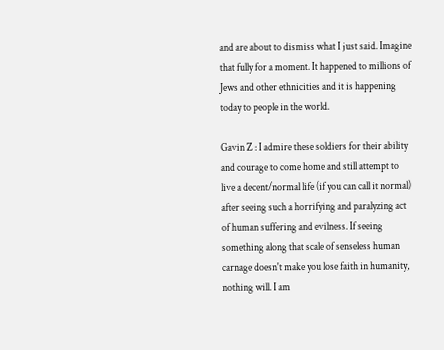and are about to dismiss what I just said. Imagine that fully for a moment. It happened to millions of Jews and other ethnicities and it is happening today to people in the world.

Gavin Z : I admire these soldiers for their ability and courage to come home and still attempt to live a decent/normal life (if you can call it normal) after seeing such a horrifying and paralyzing act of human suffering and evilness. If seeing something along that scale of senseless human carnage doesn't make you lose faith in humanity, nothing will. I am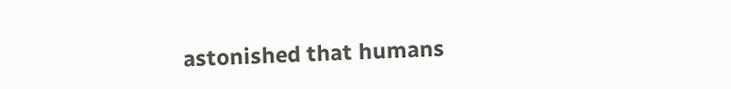astonished that humans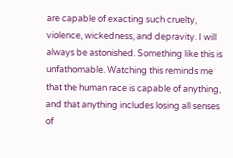are capable of exacting such cruelty, violence, wickedness, and depravity. I will always be astonished. Something like this is unfathomable. Watching this reminds me that the human race is capable of anything, and that anything includes losing all senses of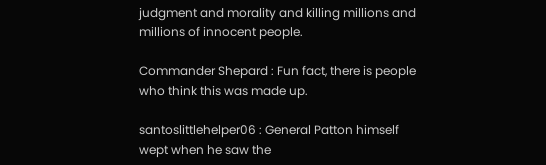judgment and morality and killing millions and millions of innocent people.

Commander Shepard : Fun fact, there is people who think this was made up.

santoslittlehelper06 : General Patton himself wept when he saw the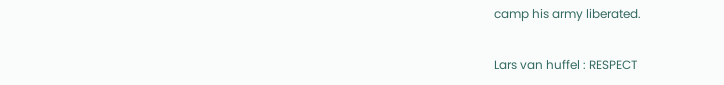camp his army liberated.

Lars van huffel : RESPECT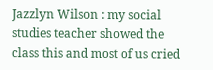Jazzlyn Wilson : my social studies teacher showed the class this and most of us cried